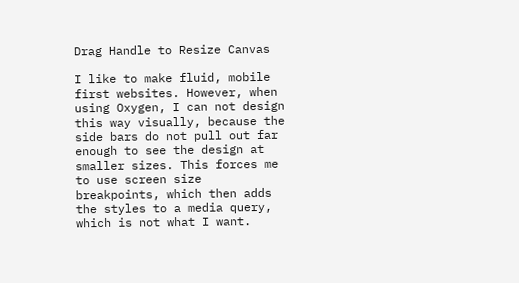Drag Handle to Resize Canvas

I like to make fluid, mobile first websites. However, when using Oxygen, I can not design this way visually, because the side bars do not pull out far enough to see the design at smaller sizes. This forces me to use screen size breakpoints, which then adds the styles to a media query, which is not what I want.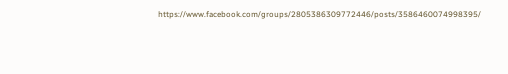https://www.facebook.com/groups/2805386309772446/posts/3586460074998395/